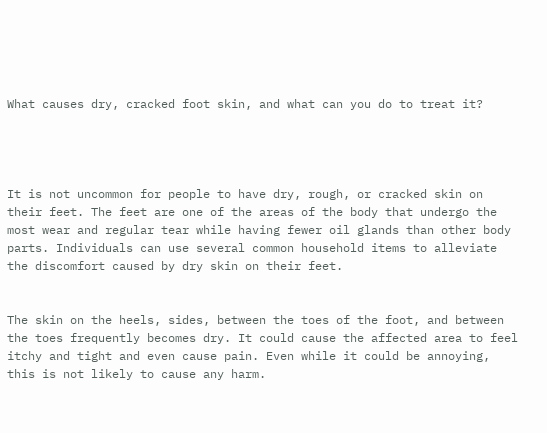What causes dry, cracked foot skin, and what can you do to treat it?




It is not uncommon for people to have dry, rough, or cracked skin on their feet. The feet are one of the areas of the body that undergo the most wear and regular tear while having fewer oil glands than other body parts. Individuals can use several common household items to alleviate the discomfort caused by dry skin on their feet.


The skin on the heels, sides, between the toes of the foot, and between the toes frequently becomes dry. It could cause the affected area to feel itchy and tight and even cause pain. Even while it could be annoying, this is not likely to cause any harm.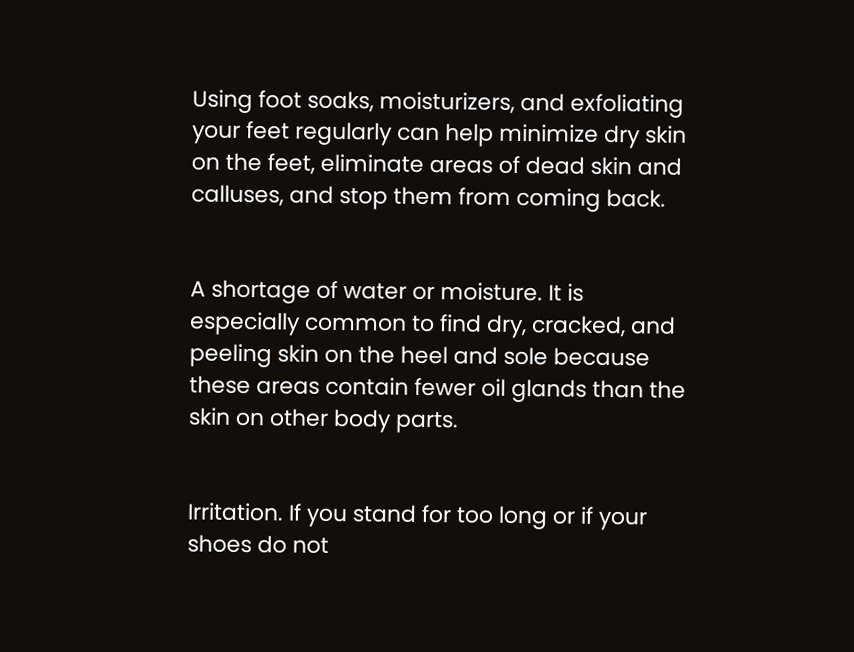Using foot soaks, moisturizers, and exfoliating your feet regularly can help minimize dry skin on the feet, eliminate areas of dead skin and calluses, and stop them from coming back.


A shortage of water or moisture. It is especially common to find dry, cracked, and peeling skin on the heel and sole because these areas contain fewer oil glands than the skin on other body parts.


Irritation. If you stand for too long or if your shoes do not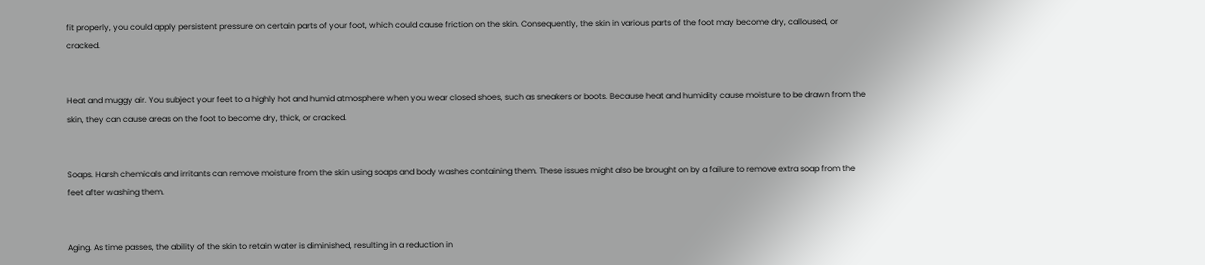fit properly, you could apply persistent pressure on certain parts of your foot, which could cause friction on the skin. Consequently, the skin in various parts of the foot may become dry, calloused, or cracked.


Heat and muggy air. You subject your feet to a highly hot and humid atmosphere when you wear closed shoes, such as sneakers or boots. Because heat and humidity cause moisture to be drawn from the skin, they can cause areas on the foot to become dry, thick, or cracked.


Soaps. Harsh chemicals and irritants can remove moisture from the skin using soaps and body washes containing them. These issues might also be brought on by a failure to remove extra soap from the feet after washing them.


Aging. As time passes, the ability of the skin to retain water is diminished, resulting in a reduction in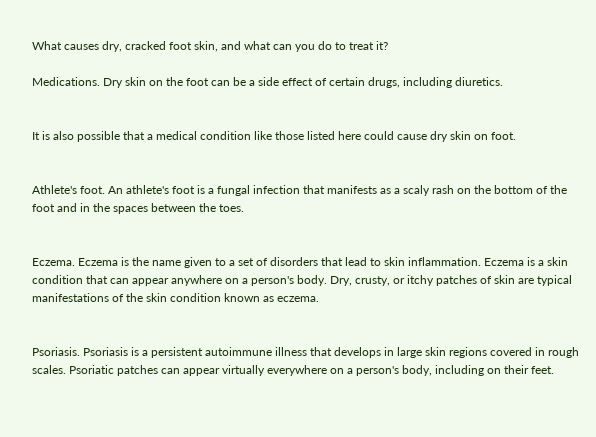What causes dry, cracked foot skin, and what can you do to treat it?

Medications. Dry skin on the foot can be a side effect of certain drugs, including diuretics.


It is also possible that a medical condition like those listed here could cause dry skin on foot.


Athlete's foot. An athlete's foot is a fungal infection that manifests as a scaly rash on the bottom of the foot and in the spaces between the toes.


Eczema. Eczema is the name given to a set of disorders that lead to skin inflammation. Eczema is a skin condition that can appear anywhere on a person's body. Dry, crusty, or itchy patches of skin are typical manifestations of the skin condition known as eczema.


Psoriasis. Psoriasis is a persistent autoimmune illness that develops in large skin regions covered in rough scales. Psoriatic patches can appear virtually everywhere on a person's body, including on their feet.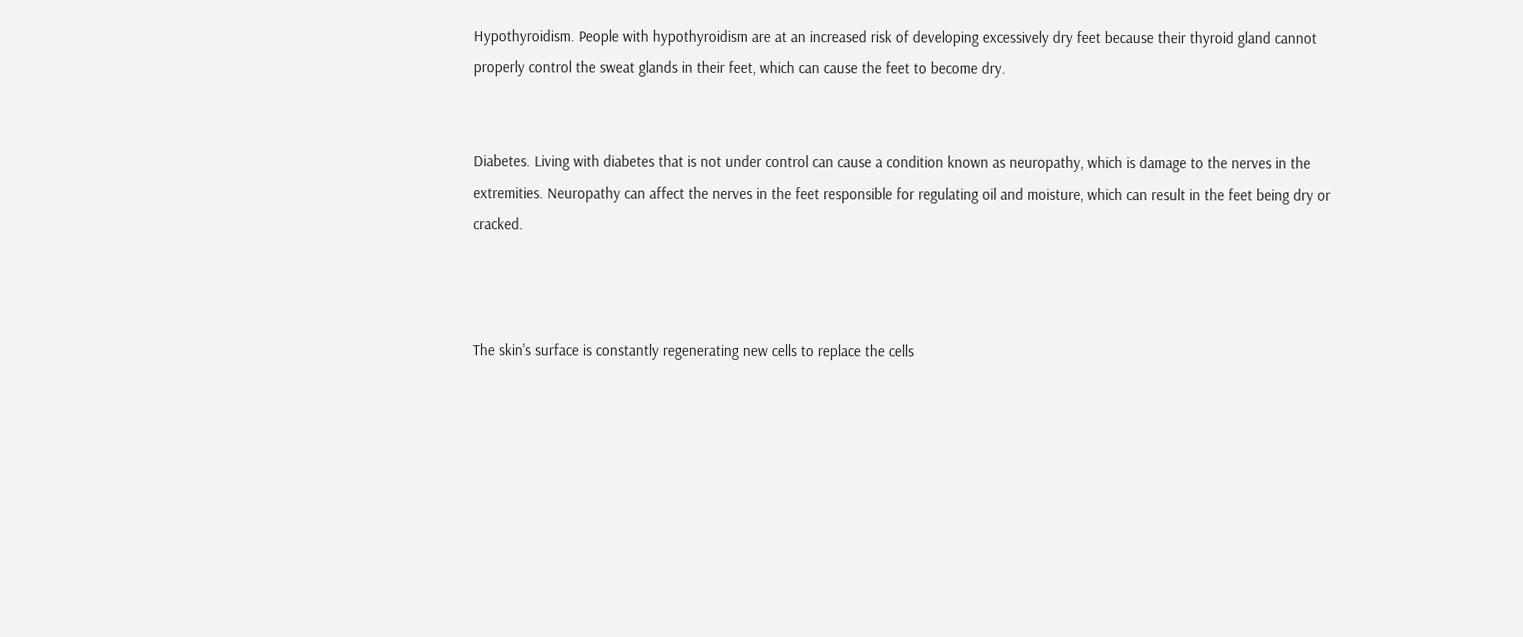Hypothyroidism. People with hypothyroidism are at an increased risk of developing excessively dry feet because their thyroid gland cannot properly control the sweat glands in their feet, which can cause the feet to become dry.


Diabetes. Living with diabetes that is not under control can cause a condition known as neuropathy, which is damage to the nerves in the extremities. Neuropathy can affect the nerves in the feet responsible for regulating oil and moisture, which can result in the feet being dry or cracked.



The skin's surface is constantly regenerating new cells to replace the cells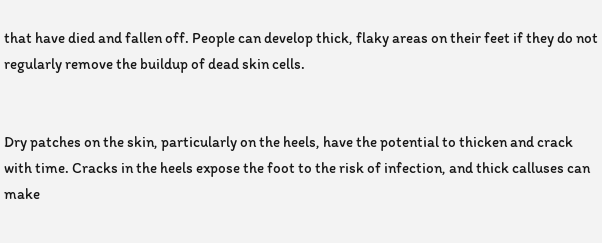that have died and fallen off. People can develop thick, flaky areas on their feet if they do not regularly remove the buildup of dead skin cells.


Dry patches on the skin, particularly on the heels, have the potential to thicken and crack with time. Cracks in the heels expose the foot to the risk of infection, and thick calluses can make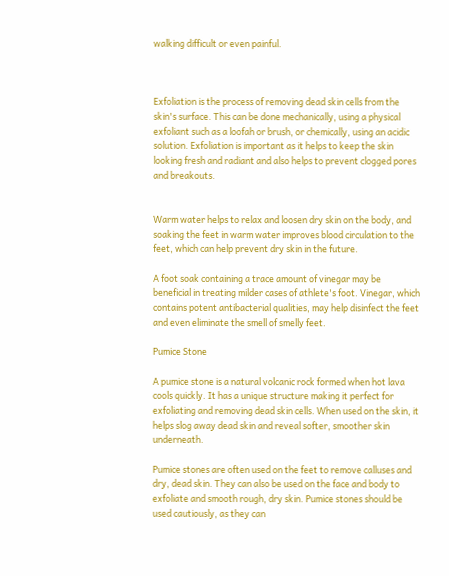walking difficult or even painful.



Exfoliation is the process of removing dead skin cells from the skin's surface. This can be done mechanically, using a physical exfoliant such as a loofah or brush, or chemically, using an acidic solution. Exfoliation is important as it helps to keep the skin looking fresh and radiant and also helps to prevent clogged pores and breakouts.


Warm water helps to relax and loosen dry skin on the body, and soaking the feet in warm water improves blood circulation to the feet, which can help prevent dry skin in the future.

A foot soak containing a trace amount of vinegar may be beneficial in treating milder cases of athlete's foot. Vinegar, which contains potent antibacterial qualities, may help disinfect the feet and even eliminate the smell of smelly feet.

Pumice Stone

A pumice stone is a natural volcanic rock formed when hot lava cools quickly. It has a unique structure making it perfect for exfoliating and removing dead skin cells. When used on the skin, it helps slog away dead skin and reveal softer, smoother skin underneath.

Pumice stones are often used on the feet to remove calluses and dry, dead skin. They can also be used on the face and body to exfoliate and smooth rough, dry skin. Pumice stones should be used cautiously, as they can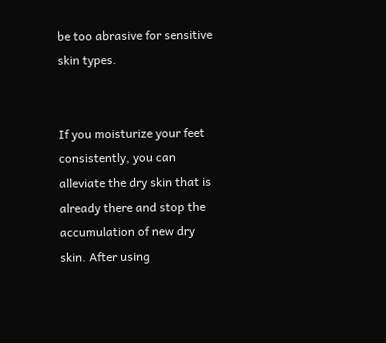be too abrasive for sensitive skin types.


If you moisturize your feet consistently, you can alleviate the dry skin that is already there and stop the accumulation of new dry skin. After using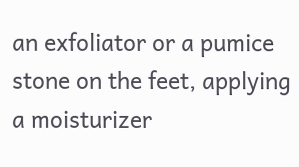an exfoliator or a pumice stone on the feet, applying a moisturizer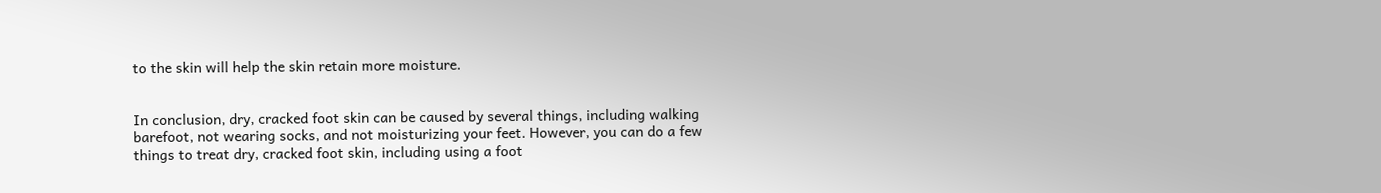to the skin will help the skin retain more moisture.


In conclusion, dry, cracked foot skin can be caused by several things, including walking barefoot, not wearing socks, and not moisturizing your feet. However, you can do a few things to treat dry, cracked foot skin, including using a foot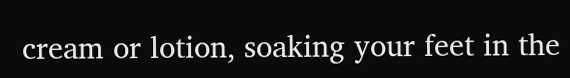cream or lotion, soaking your feet in the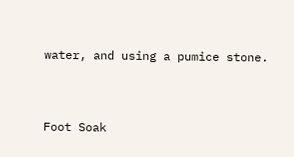water, and using a pumice stone.


Foot Soak